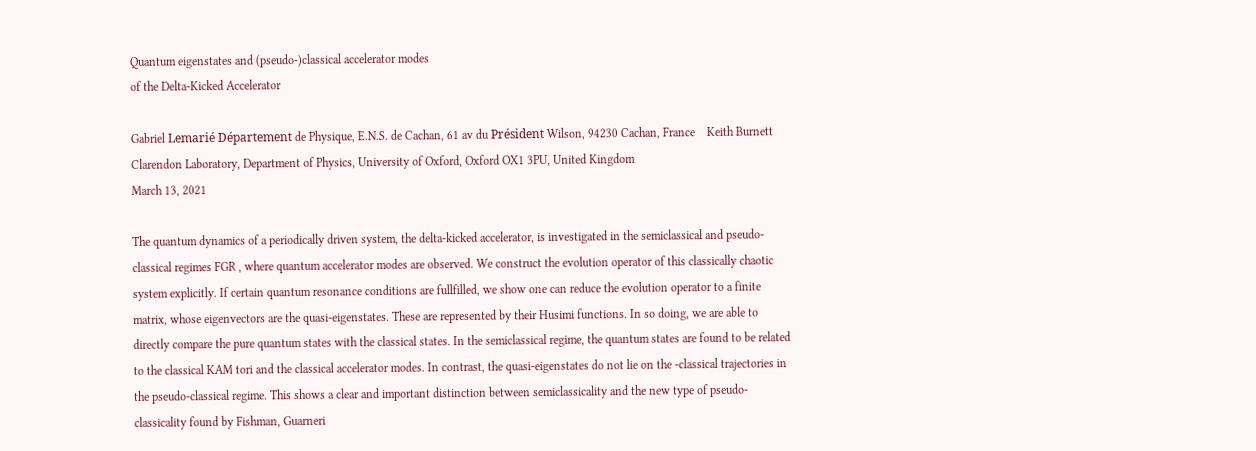Quantum eigenstates and (pseudo-)classical accelerator modes
of the Delta-Kicked Accelerator

Gabriel Lemarié Département de Physique, E.N.S. de Cachan, 61 av du Président Wilson, 94230 Cachan, France    Keith Burnett Clarendon Laboratory, Department of Physics, University of Oxford, Oxford OX1 3PU, United Kingdom
March 13, 2021

The quantum dynamics of a periodically driven system, the delta-kicked accelerator, is investigated in the semiclassical and pseudo-classical regimes FGR , where quantum accelerator modes are observed. We construct the evolution operator of this classically chaotic system explicitly. If certain quantum resonance conditions are fullfilled, we show one can reduce the evolution operator to a finite matrix, whose eigenvectors are the quasi-eigenstates. These are represented by their Husimi functions. In so doing, we are able to directly compare the pure quantum states with the classical states. In the semiclassical regime, the quantum states are found to be related to the classical KAM tori and the classical accelerator modes. In contrast, the quasi-eigenstates do not lie on the -classical trajectories in the pseudo-classical regime. This shows a clear and important distinction between semiclassicality and the new type of pseudo-classicality found by Fishman, Guarneri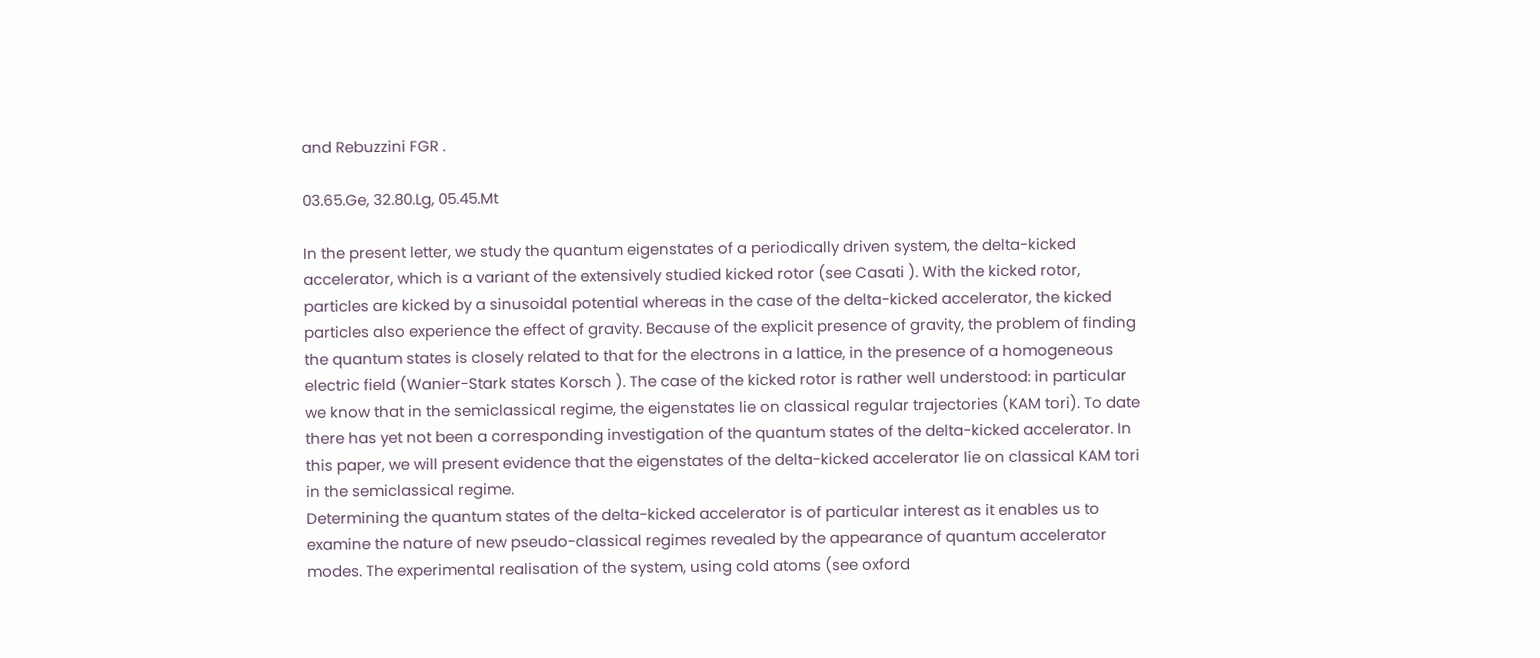and Rebuzzini FGR .

03.65.Ge, 32.80.Lg, 05.45.Mt

In the present letter, we study the quantum eigenstates of a periodically driven system, the delta-kicked accelerator, which is a variant of the extensively studied kicked rotor (see Casati ). With the kicked rotor, particles are kicked by a sinusoidal potential whereas in the case of the delta-kicked accelerator, the kicked particles also experience the effect of gravity. Because of the explicit presence of gravity, the problem of finding the quantum states is closely related to that for the electrons in a lattice, in the presence of a homogeneous electric field (Wanier-Stark states Korsch ). The case of the kicked rotor is rather well understood: in particular we know that in the semiclassical regime, the eigenstates lie on classical regular trajectories (KAM tori). To date there has yet not been a corresponding investigation of the quantum states of the delta-kicked accelerator. In this paper, we will present evidence that the eigenstates of the delta-kicked accelerator lie on classical KAM tori in the semiclassical regime.
Determining the quantum states of the delta-kicked accelerator is of particular interest as it enables us to examine the nature of new pseudo-classical regimes revealed by the appearance of quantum accelerator modes. The experimental realisation of the system, using cold atoms (see oxford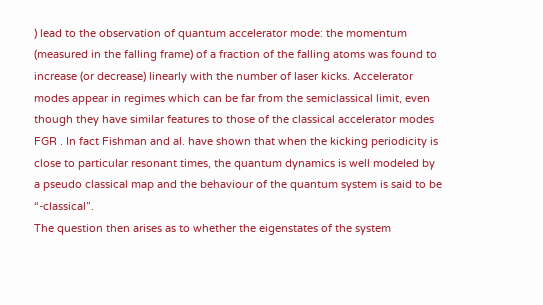) lead to the observation of quantum accelerator mode: the momentum (measured in the falling frame) of a fraction of the falling atoms was found to increase (or decrease) linearly with the number of laser kicks. Accelerator modes appear in regimes which can be far from the semiclassical limit, even though they have similar features to those of the classical accelerator modes FGR . In fact Fishman and al. have shown that when the kicking periodicity is close to particular resonant times, the quantum dynamics is well modeled by a pseudo classical map and the behaviour of the quantum system is said to be “-classical”.
The question then arises as to whether the eigenstates of the system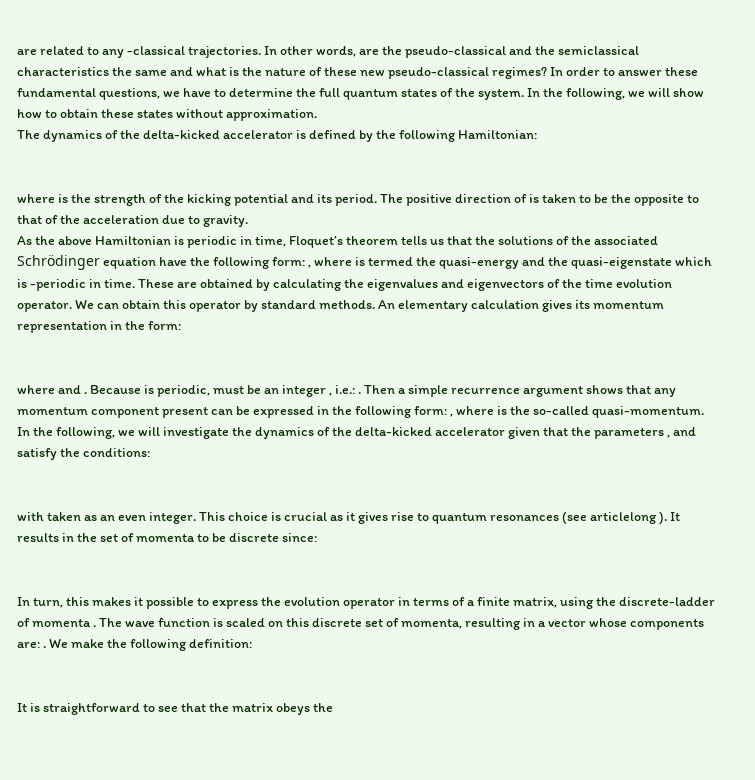are related to any -classical trajectories. In other words, are the pseudo-classical and the semiclassical characteristics the same and what is the nature of these new pseudo-classical regimes? In order to answer these fundamental questions, we have to determine the full quantum states of the system. In the following, we will show how to obtain these states without approximation.
The dynamics of the delta-kicked accelerator is defined by the following Hamiltonian:


where is the strength of the kicking potential and its period. The positive direction of is taken to be the opposite to that of the acceleration due to gravity.
As the above Hamiltonian is periodic in time, Floquet’s theorem tells us that the solutions of the associated Schrödinger equation have the following form: , where is termed the quasi-energy and the quasi-eigenstate which is -periodic in time. These are obtained by calculating the eigenvalues and eigenvectors of the time evolution operator. We can obtain this operator by standard methods. An elementary calculation gives its momentum representation in the form:


where and . Because is periodic, must be an integer , i.e.: . Then a simple recurrence argument shows that any momentum component present can be expressed in the following form: , where is the so-called quasi-momentum.
In the following, we will investigate the dynamics of the delta-kicked accelerator given that the parameters , and satisfy the conditions:


with taken as an even integer. This choice is crucial as it gives rise to quantum resonances (see articlelong ). It results in the set of momenta to be discrete since:


In turn, this makes it possible to express the evolution operator in terms of a finite matrix, using the discrete-ladder of momenta . The wave function is scaled on this discrete set of momenta, resulting in a vector whose components are: . We make the following definition:


It is straightforward to see that the matrix obeys the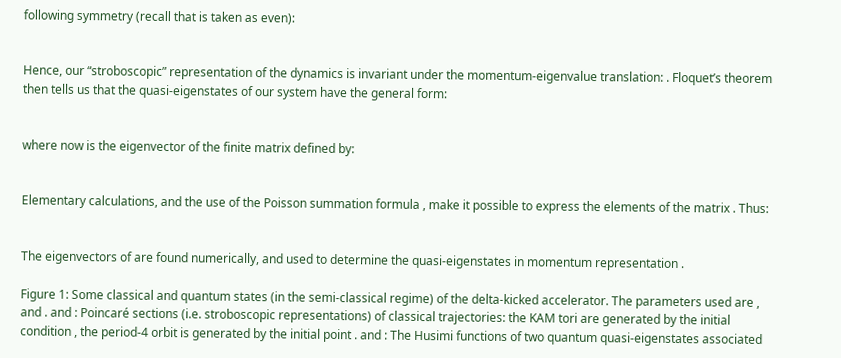following symmetry (recall that is taken as even):


Hence, our “stroboscopic” representation of the dynamics is invariant under the momentum-eigenvalue translation: . Floquet’s theorem then tells us that the quasi-eigenstates of our system have the general form:


where now is the eigenvector of the finite matrix defined by:


Elementary calculations, and the use of the Poisson summation formula , make it possible to express the elements of the matrix . Thus:


The eigenvectors of are found numerically, and used to determine the quasi-eigenstates in momentum representation .

Figure 1: Some classical and quantum states (in the semi-classical regime) of the delta-kicked accelerator. The parameters used are , and . and : Poincaré sections (i.e. stroboscopic representations) of classical trajectories: the KAM tori are generated by the initial condition , the period-4 orbit is generated by the initial point . and : The Husimi functions of two quantum quasi-eigenstates associated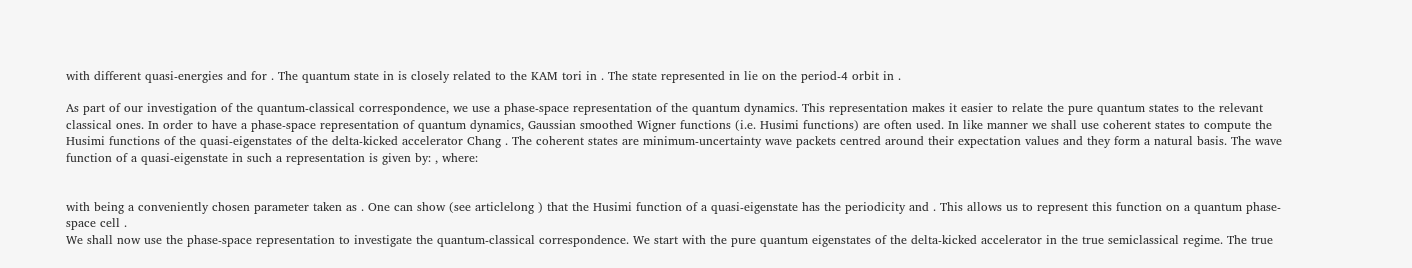with different quasi-energies and for . The quantum state in is closely related to the KAM tori in . The state represented in lie on the period-4 orbit in .

As part of our investigation of the quantum-classical correspondence, we use a phase-space representation of the quantum dynamics. This representation makes it easier to relate the pure quantum states to the relevant classical ones. In order to have a phase-space representation of quantum dynamics, Gaussian smoothed Wigner functions (i.e. Husimi functions) are often used. In like manner we shall use coherent states to compute the Husimi functions of the quasi-eigenstates of the delta-kicked accelerator Chang . The coherent states are minimum-uncertainty wave packets centred around their expectation values and they form a natural basis. The wave function of a quasi-eigenstate in such a representation is given by: , where:


with being a conveniently chosen parameter taken as . One can show (see articlelong ) that the Husimi function of a quasi-eigenstate has the periodicity and . This allows us to represent this function on a quantum phase-space cell .
We shall now use the phase-space representation to investigate the quantum-classical correspondence. We start with the pure quantum eigenstates of the delta-kicked accelerator in the true semiclassical regime. The true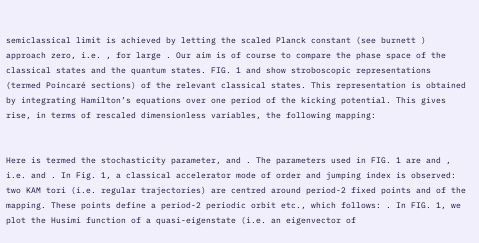semiclassical limit is achieved by letting the scaled Planck constant (see burnett ) approach zero, i.e. , for large . Our aim is of course to compare the phase space of the classical states and the quantum states. FIG. 1 and show stroboscopic representations (termed Poincaré sections) of the relevant classical states. This representation is obtained by integrating Hamilton’s equations over one period of the kicking potential. This gives rise, in terms of rescaled dimensionless variables, the following mapping:


Here is termed the stochasticity parameter, and . The parameters used in FIG. 1 are and , i.e. and . In Fig. 1, a classical accelerator mode of order and jumping index is observed: two KAM tori (i.e. regular trajectories) are centred around period-2 fixed points and of the mapping. These points define a period-2 periodic orbit etc., which follows: . In FIG. 1, we plot the Husimi function of a quasi-eigenstate (i.e. an eigenvector of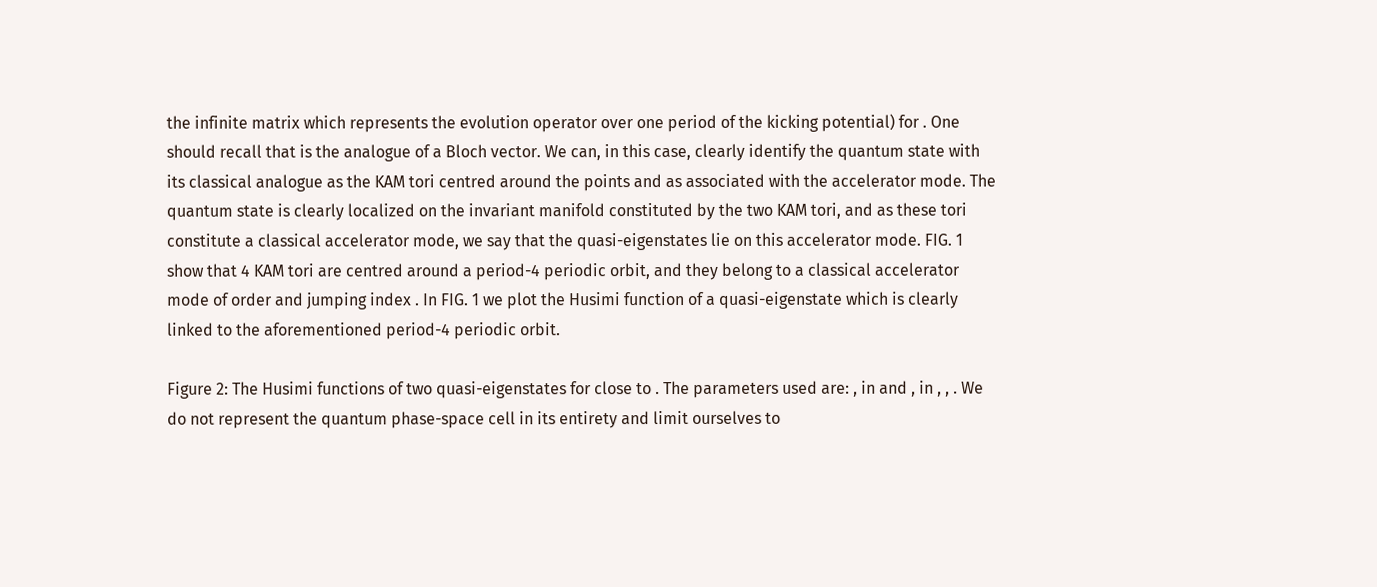the infinite matrix which represents the evolution operator over one period of the kicking potential) for . One should recall that is the analogue of a Bloch vector. We can, in this case, clearly identify the quantum state with its classical analogue as the KAM tori centred around the points and as associated with the accelerator mode. The quantum state is clearly localized on the invariant manifold constituted by the two KAM tori, and as these tori constitute a classical accelerator mode, we say that the quasi-eigenstates lie on this accelerator mode. FIG. 1 show that 4 KAM tori are centred around a period-4 periodic orbit, and they belong to a classical accelerator mode of order and jumping index . In FIG. 1 we plot the Husimi function of a quasi-eigenstate which is clearly linked to the aforementioned period-4 periodic orbit.

Figure 2: The Husimi functions of two quasi-eigenstates for close to . The parameters used are: , in and , in , , . We do not represent the quantum phase-space cell in its entirety and limit ourselves to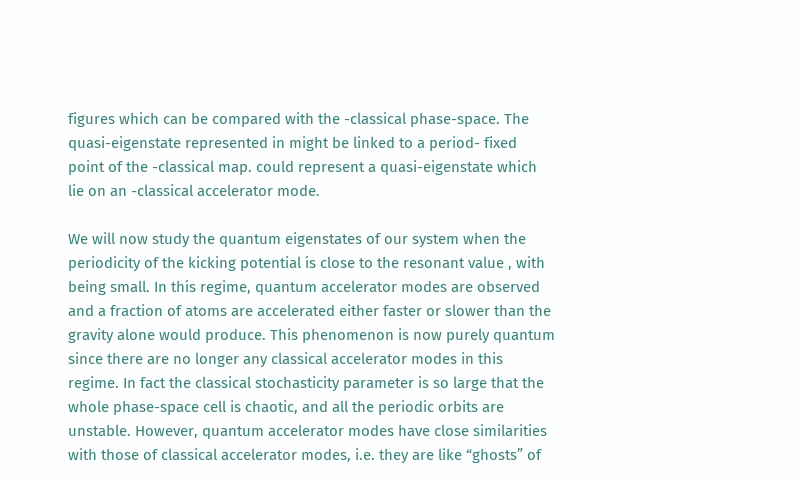figures which can be compared with the -classical phase-space. The quasi-eigenstate represented in might be linked to a period- fixed point of the -classical map. could represent a quasi-eigenstate which lie on an -classical accelerator mode.

We will now study the quantum eigenstates of our system when the periodicity of the kicking potential is close to the resonant value , with being small. In this regime, quantum accelerator modes are observed and a fraction of atoms are accelerated either faster or slower than the gravity alone would produce. This phenomenon is now purely quantum since there are no longer any classical accelerator modes in this regime. In fact the classical stochasticity parameter is so large that the whole phase-space cell is chaotic, and all the periodic orbits are unstable. However, quantum accelerator modes have close similarities with those of classical accelerator modes, i.e. they are like “ghosts” of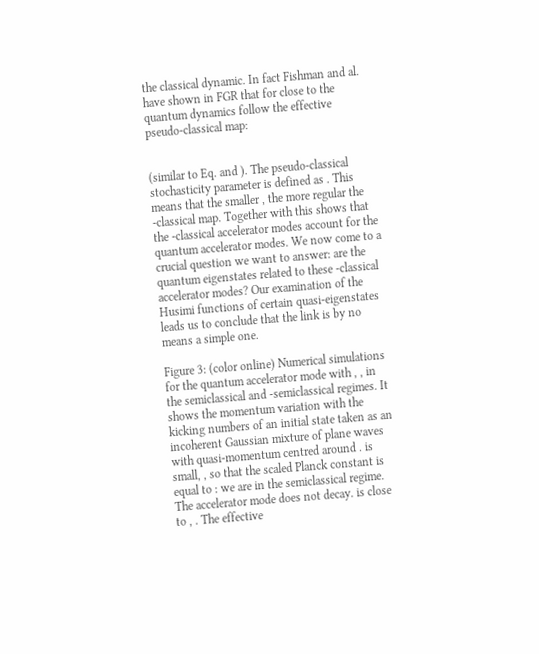the classical dynamic. In fact Fishman and al. have shown in FGR that for close to the quantum dynamics follow the effective pseudo-classical map:


(similar to Eq. and ). The pseudo-classical stochasticity parameter is defined as . This means that the smaller , the more regular the -classical map. Together with this shows that the -classical accelerator modes account for the quantum accelerator modes. We now come to a crucial question we want to answer: are the quantum eigenstates related to these -classical accelerator modes? Our examination of the Husimi functions of certain quasi-eigenstates leads us to conclude that the link is by no means a simple one.

Figure 3: (color online) Numerical simulations for the quantum accelerator mode with , , in the semiclassical and -semiclassical regimes. It shows the momentum variation with the kicking numbers of an initial state taken as an incoherent Gaussian mixture of plane waves with quasi-momentum centred around . is small, , so that the scaled Planck constant is equal to : we are in the semiclassical regime. The accelerator mode does not decay. is close to , . The effective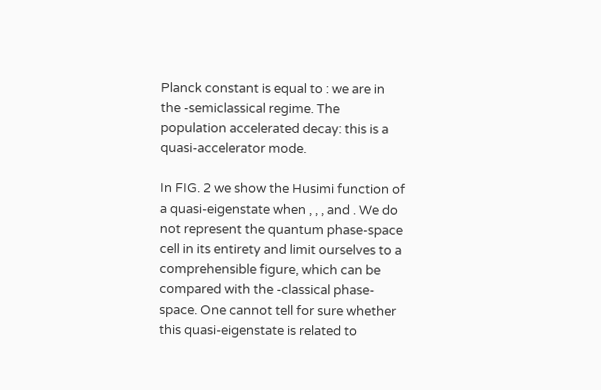Planck constant is equal to : we are in the -semiclassical regime. The population accelerated decay: this is a quasi-accelerator mode.

In FIG. 2 we show the Husimi function of a quasi-eigenstate when , , , and . We do not represent the quantum phase-space cell in its entirety and limit ourselves to a comprehensible figure, which can be compared with the -classical phase-space. One cannot tell for sure whether this quasi-eigenstate is related to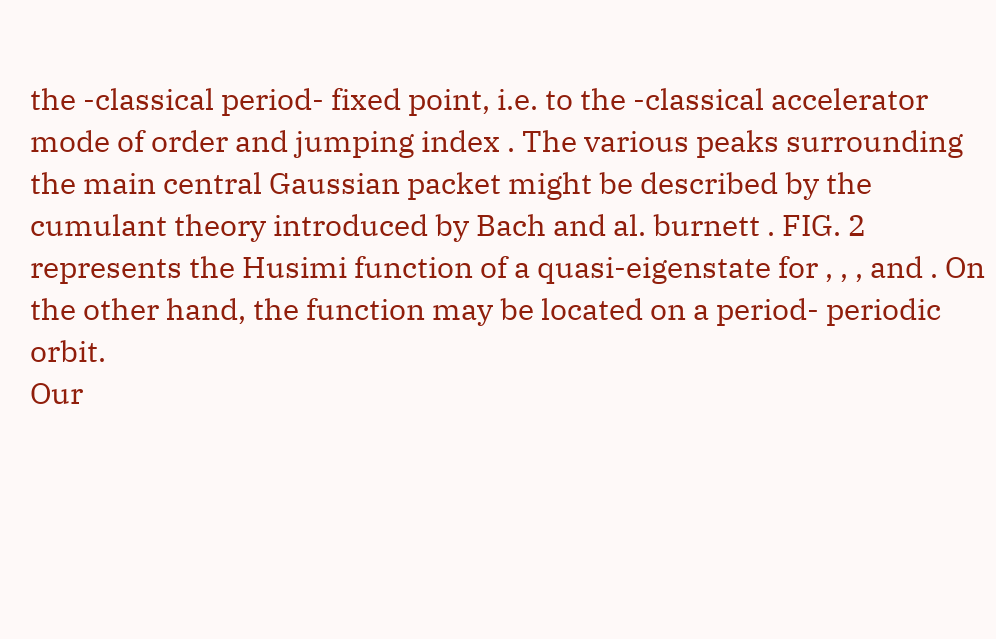the -classical period- fixed point, i.e. to the -classical accelerator mode of order and jumping index . The various peaks surrounding the main central Gaussian packet might be described by the cumulant theory introduced by Bach and al. burnett . FIG. 2 represents the Husimi function of a quasi-eigenstate for , , , and . On the other hand, the function may be located on a period- periodic orbit.
Our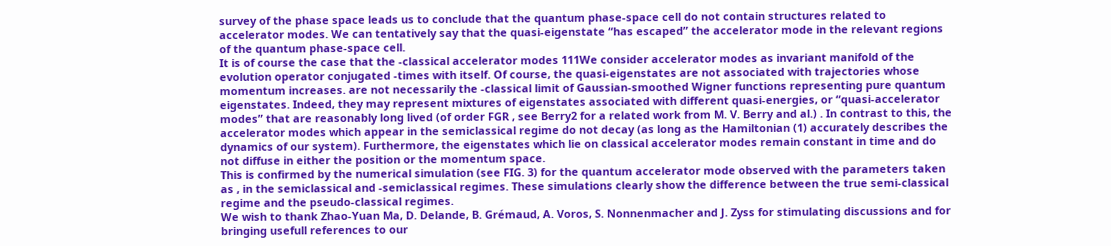survey of the phase space leads us to conclude that the quantum phase-space cell do not contain structures related to accelerator modes. We can tentatively say that the quasi-eigenstate “has escaped” the accelerator mode in the relevant regions of the quantum phase-space cell.
It is of course the case that the -classical accelerator modes 111We consider accelerator modes as invariant manifold of the evolution operator conjugated -times with itself. Of course, the quasi-eigenstates are not associated with trajectories whose momentum increases. are not necessarily the -classical limit of Gaussian-smoothed Wigner functions representing pure quantum eigenstates. Indeed, they may represent mixtures of eigenstates associated with different quasi-energies, or “quasi-accelerator modes” that are reasonably long lived (of order FGR , see Berry2 for a related work from M. V. Berry and al.) . In contrast to this, the accelerator modes which appear in the semiclassical regime do not decay (as long as the Hamiltonian (1) accurately describes the dynamics of our system). Furthermore, the eigenstates which lie on classical accelerator modes remain constant in time and do not diffuse in either the position or the momentum space.
This is confirmed by the numerical simulation (see FIG. 3) for the quantum accelerator mode observed with the parameters taken as , in the semiclassical and -semiclassical regimes. These simulations clearly show the difference between the true semi-classical regime and the pseudo-classical regimes.
We wish to thank Zhao-Yuan Ma, D. Delande, B. Grémaud, A. Voros, S. Nonnenmacher and J. Zyss for stimulating discussions and for bringing usefull references to our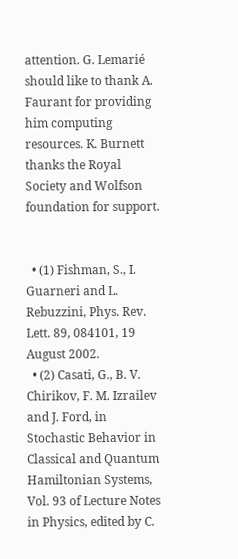attention. G. Lemarié should like to thank A. Faurant for providing him computing resources. K. Burnett thanks the Royal Society and Wolfson foundation for support.


  • (1) Fishman, S., I. Guarneri and L. Rebuzzini, Phys. Rev. Lett. 89, 084101, 19 August 2002.
  • (2) Casati, G., B. V. Chirikov, F. M. Izrailev and J. Ford, in Stochastic Behavior in Classical and Quantum Hamiltonian Systems, Vol. 93 of Lecture Notes in Physics, edited by C.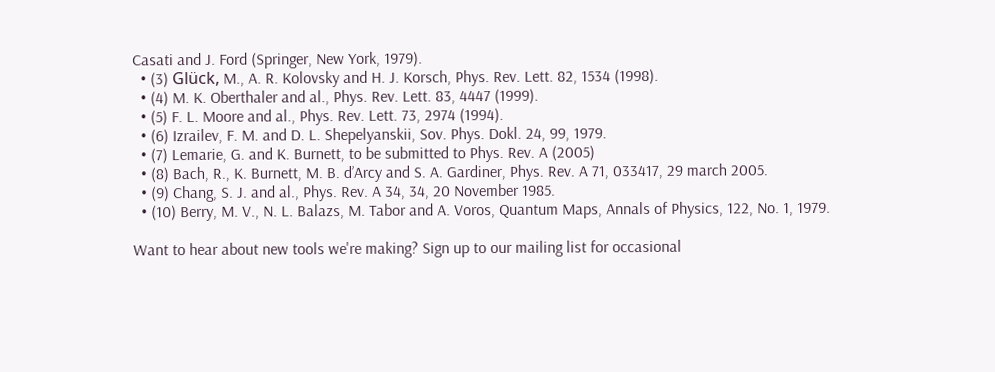Casati and J. Ford (Springer, New York, 1979).
  • (3) Glück, M., A. R. Kolovsky and H. J. Korsch, Phys. Rev. Lett. 82, 1534 (1998).
  • (4) M. K. Oberthaler and al., Phys. Rev. Lett. 83, 4447 (1999).
  • (5) F. L. Moore and al., Phys. Rev. Lett. 73, 2974 (1994).
  • (6) Izrailev, F. M. and D. L. Shepelyanskii, Sov. Phys. Dokl. 24, 99, 1979.
  • (7) Lemarie, G. and K. Burnett, to be submitted to Phys. Rev. A (2005)
  • (8) Bach, R., K. Burnett, M. B. d’Arcy and S. A. Gardiner, Phys. Rev. A 71, 033417, 29 march 2005.
  • (9) Chang, S. J. and al., Phys. Rev. A 34, 34, 20 November 1985.
  • (10) Berry, M. V., N. L. Balazs, M. Tabor and A. Voros, Quantum Maps, Annals of Physics, 122, No. 1, 1979.

Want to hear about new tools we're making? Sign up to our mailing list for occasional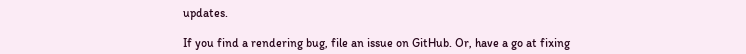updates.

If you find a rendering bug, file an issue on GitHub. Or, have a go at fixing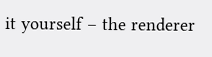it yourself – the renderer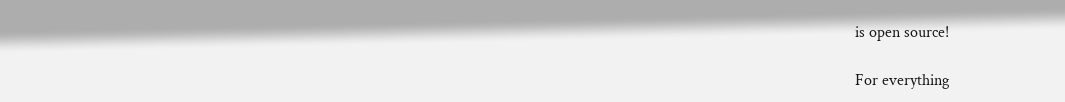is open source!

For everything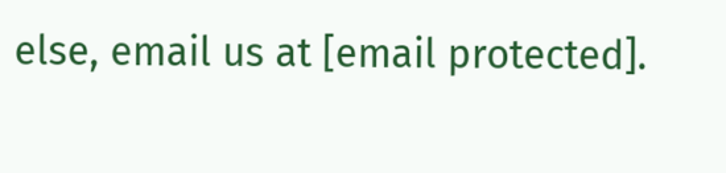else, email us at [email protected].